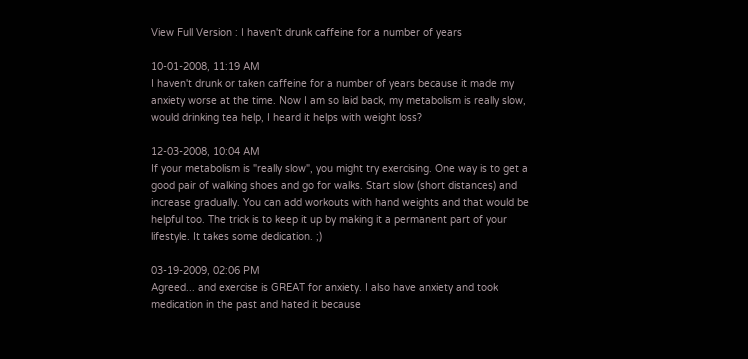View Full Version : I haven't drunk caffeine for a number of years

10-01-2008, 11:19 AM
I haven't drunk or taken caffeine for a number of years because it made my anxiety worse at the time. Now I am so laid back, my metabolism is really slow, would drinking tea help, I heard it helps with weight loss?

12-03-2008, 10:04 AM
If your metabolism is "really slow", you might try exercising. One way is to get a good pair of walking shoes and go for walks. Start slow (short distances) and increase gradually. You can add workouts with hand weights and that would be helpful too. The trick is to keep it up by making it a permanent part of your lifestyle. It takes some dedication. ;)

03-19-2009, 02:06 PM
Agreed... and exercise is GREAT for anxiety. I also have anxiety and took medication in the past and hated it because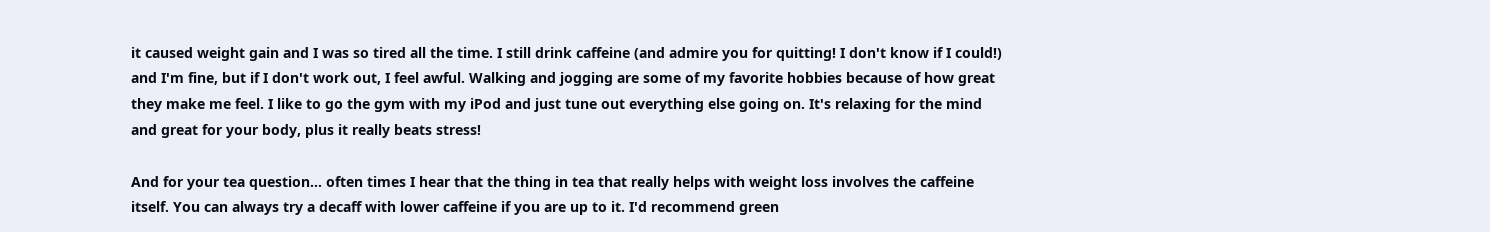it caused weight gain and I was so tired all the time. I still drink caffeine (and admire you for quitting! I don't know if I could!) and I'm fine, but if I don't work out, I feel awful. Walking and jogging are some of my favorite hobbies because of how great they make me feel. I like to go the gym with my iPod and just tune out everything else going on. It's relaxing for the mind and great for your body, plus it really beats stress!

And for your tea question... often times I hear that the thing in tea that really helps with weight loss involves the caffeine itself. You can always try a decaff with lower caffeine if you are up to it. I'd recommend green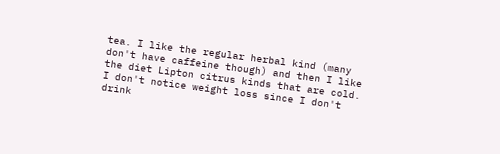tea. I like the regular herbal kind (many don't have caffeine though) and then I like the diet Lipton citrus kinds that are cold. I don't notice weight loss since I don't drink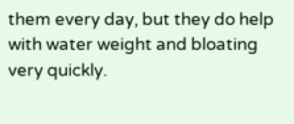them every day, but they do help with water weight and bloating very quickly.